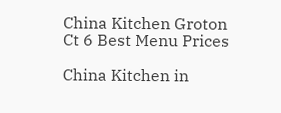China Kitchen Groton Ct 6 Best Menu Prices

China Kitchen in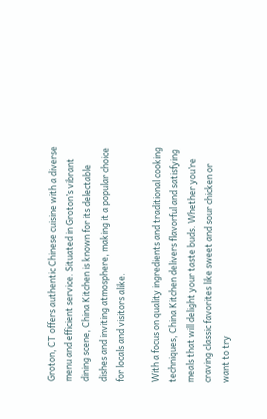Groton, CT offers authentic Chinese cuisine with a diverse menu and efficient service. Situated in Groton’s vibrant dining scene, China Kitchen is known for its delectable dishes and inviting atmosphere, making it a popular choice for locals and visitors alike.

With a focus on quality ingredients and traditional cooking techniques, China Kitchen delivers flavorful and satisfying meals that will delight your taste buds. Whether you’re craving classic favorites like sweet and sour chicken or want to try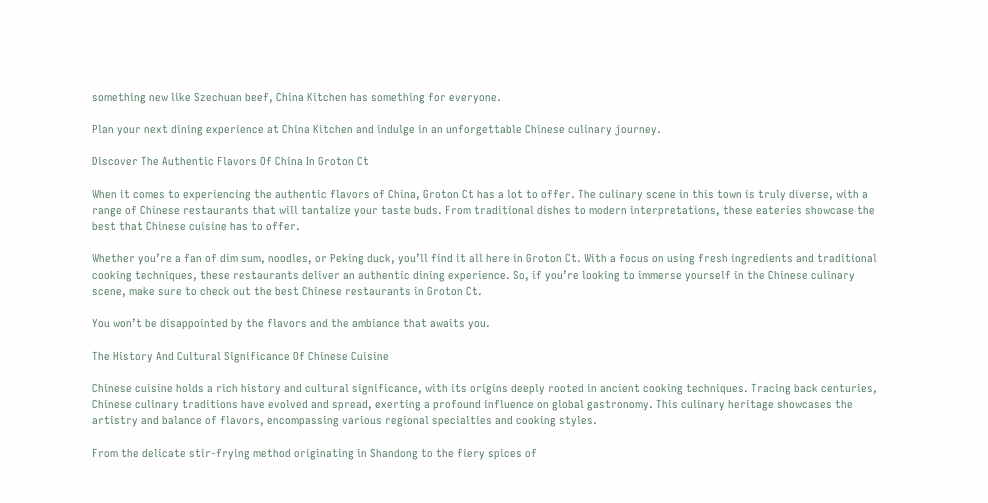something new like Szechuan beef, China Kitchen has something for everyone.

Plan your next dining experience at China Kitchen and indulge in an unforgettable Chinese culinary journey.

Discover The Authentic Flavors Of China In Groton Ct

When it comes to experiencing the authentic flavors of China, Groton Ct has a lot to offer. The culinary scene in this town is truly diverse, with a range of Chinese restaurants that will tantalize your taste buds. From traditional dishes to modern interpretations, these eateries showcase the best that Chinese cuisine has to offer.

Whether you’re a fan of dim sum, noodles, or Peking duck, you’ll find it all here in Groton Ct. With a focus on using fresh ingredients and traditional cooking techniques, these restaurants deliver an authentic dining experience. So, if you’re looking to immerse yourself in the Chinese culinary scene, make sure to check out the best Chinese restaurants in Groton Ct.

You won’t be disappointed by the flavors and the ambiance that awaits you.

The History And Cultural Significance Of Chinese Cuisine

Chinese cuisine holds a rich history and cultural significance, with its origins deeply rooted in ancient cooking techniques. Tracing back centuries, Chinese culinary traditions have evolved and spread, exerting a profound influence on global gastronomy. This culinary heritage showcases the artistry and balance of flavors, encompassing various regional specialties and cooking styles.

From the delicate stir-frying method originating in Shandong to the fiery spices of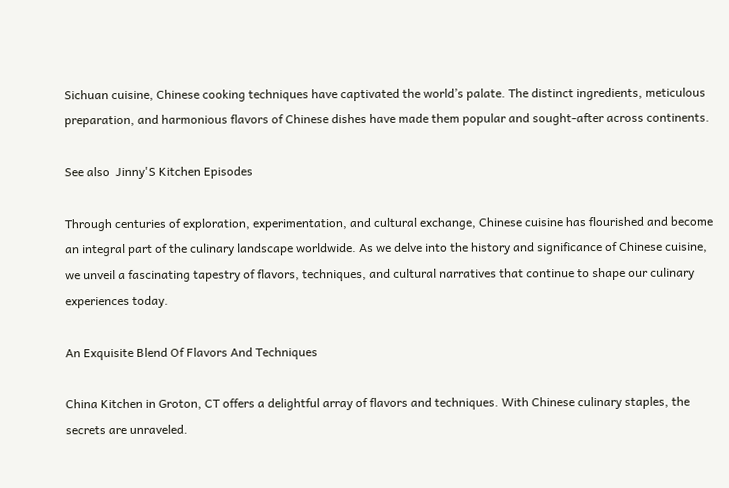Sichuan cuisine, Chinese cooking techniques have captivated the world’s palate. The distinct ingredients, meticulous preparation, and harmonious flavors of Chinese dishes have made them popular and sought-after across continents.

See also  Jinny'S Kitchen Episodes

Through centuries of exploration, experimentation, and cultural exchange, Chinese cuisine has flourished and become an integral part of the culinary landscape worldwide. As we delve into the history and significance of Chinese cuisine, we unveil a fascinating tapestry of flavors, techniques, and cultural narratives that continue to shape our culinary experiences today.

An Exquisite Blend Of Flavors And Techniques

China Kitchen in Groton, CT offers a delightful array of flavors and techniques. With Chinese culinary staples, the secrets are unraveled.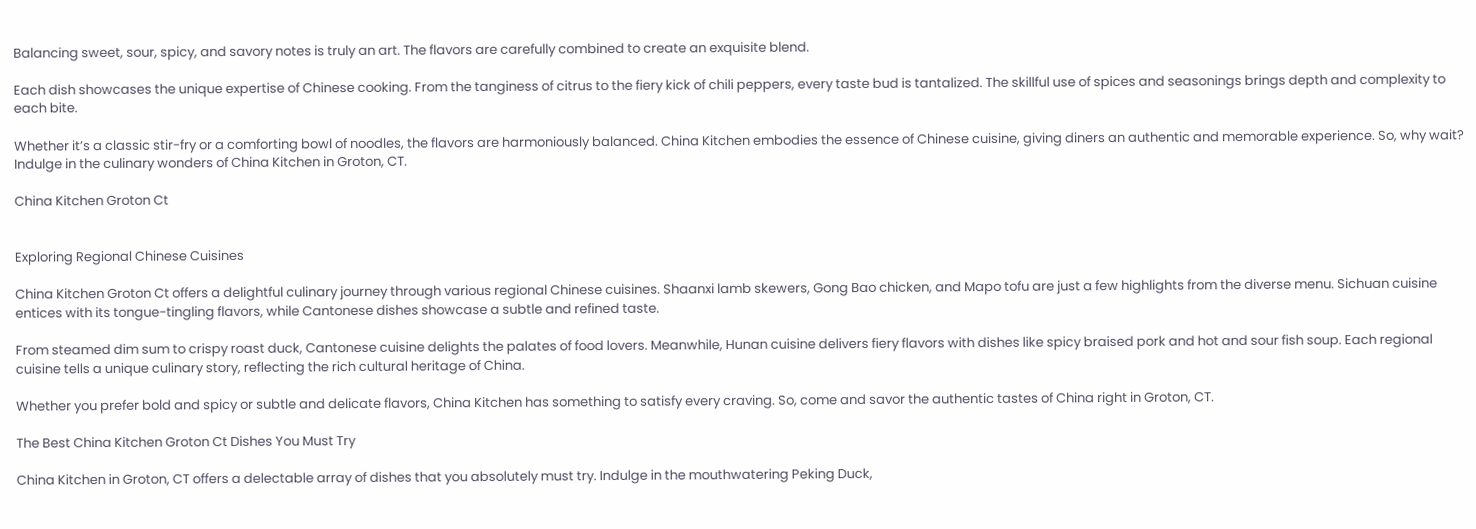Balancing sweet, sour, spicy, and savory notes is truly an art. The flavors are carefully combined to create an exquisite blend.

Each dish showcases the unique expertise of Chinese cooking. From the tanginess of citrus to the fiery kick of chili peppers, every taste bud is tantalized. The skillful use of spices and seasonings brings depth and complexity to each bite.

Whether it’s a classic stir-fry or a comforting bowl of noodles, the flavors are harmoniously balanced. China Kitchen embodies the essence of Chinese cuisine, giving diners an authentic and memorable experience. So, why wait? Indulge in the culinary wonders of China Kitchen in Groton, CT.

China Kitchen Groton Ct


Exploring Regional Chinese Cuisines

China Kitchen Groton Ct offers a delightful culinary journey through various regional Chinese cuisines. Shaanxi lamb skewers, Gong Bao chicken, and Mapo tofu are just a few highlights from the diverse menu. Sichuan cuisine entices with its tongue-tingling flavors, while Cantonese dishes showcase a subtle and refined taste.

From steamed dim sum to crispy roast duck, Cantonese cuisine delights the palates of food lovers. Meanwhile, Hunan cuisine delivers fiery flavors with dishes like spicy braised pork and hot and sour fish soup. Each regional cuisine tells a unique culinary story, reflecting the rich cultural heritage of China.

Whether you prefer bold and spicy or subtle and delicate flavors, China Kitchen has something to satisfy every craving. So, come and savor the authentic tastes of China right in Groton, CT.

The Best China Kitchen Groton Ct Dishes You Must Try

China Kitchen in Groton, CT offers a delectable array of dishes that you absolutely must try. Indulge in the mouthwatering Peking Duck,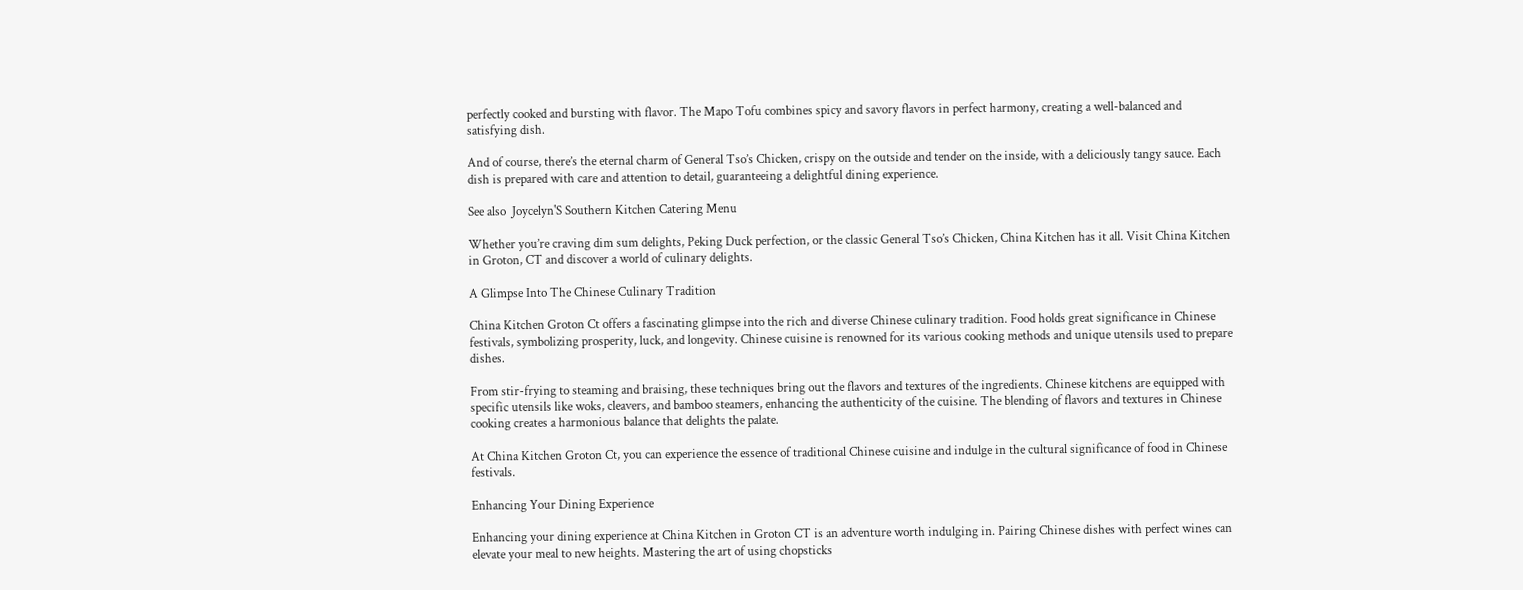perfectly cooked and bursting with flavor. The Mapo Tofu combines spicy and savory flavors in perfect harmony, creating a well-balanced and satisfying dish.

And of course, there’s the eternal charm of General Tso’s Chicken, crispy on the outside and tender on the inside, with a deliciously tangy sauce. Each dish is prepared with care and attention to detail, guaranteeing a delightful dining experience.

See also  Joycelyn'S Southern Kitchen Catering Menu

Whether you’re craving dim sum delights, Peking Duck perfection, or the classic General Tso’s Chicken, China Kitchen has it all. Visit China Kitchen in Groton, CT and discover a world of culinary delights.

A Glimpse Into The Chinese Culinary Tradition

China Kitchen Groton Ct offers a fascinating glimpse into the rich and diverse Chinese culinary tradition. Food holds great significance in Chinese festivals, symbolizing prosperity, luck, and longevity. Chinese cuisine is renowned for its various cooking methods and unique utensils used to prepare dishes.

From stir-frying to steaming and braising, these techniques bring out the flavors and textures of the ingredients. Chinese kitchens are equipped with specific utensils like woks, cleavers, and bamboo steamers, enhancing the authenticity of the cuisine. The blending of flavors and textures in Chinese cooking creates a harmonious balance that delights the palate.

At China Kitchen Groton Ct, you can experience the essence of traditional Chinese cuisine and indulge in the cultural significance of food in Chinese festivals.

Enhancing Your Dining Experience

Enhancing your dining experience at China Kitchen in Groton CT is an adventure worth indulging in. Pairing Chinese dishes with perfect wines can elevate your meal to new heights. Mastering the art of using chopsticks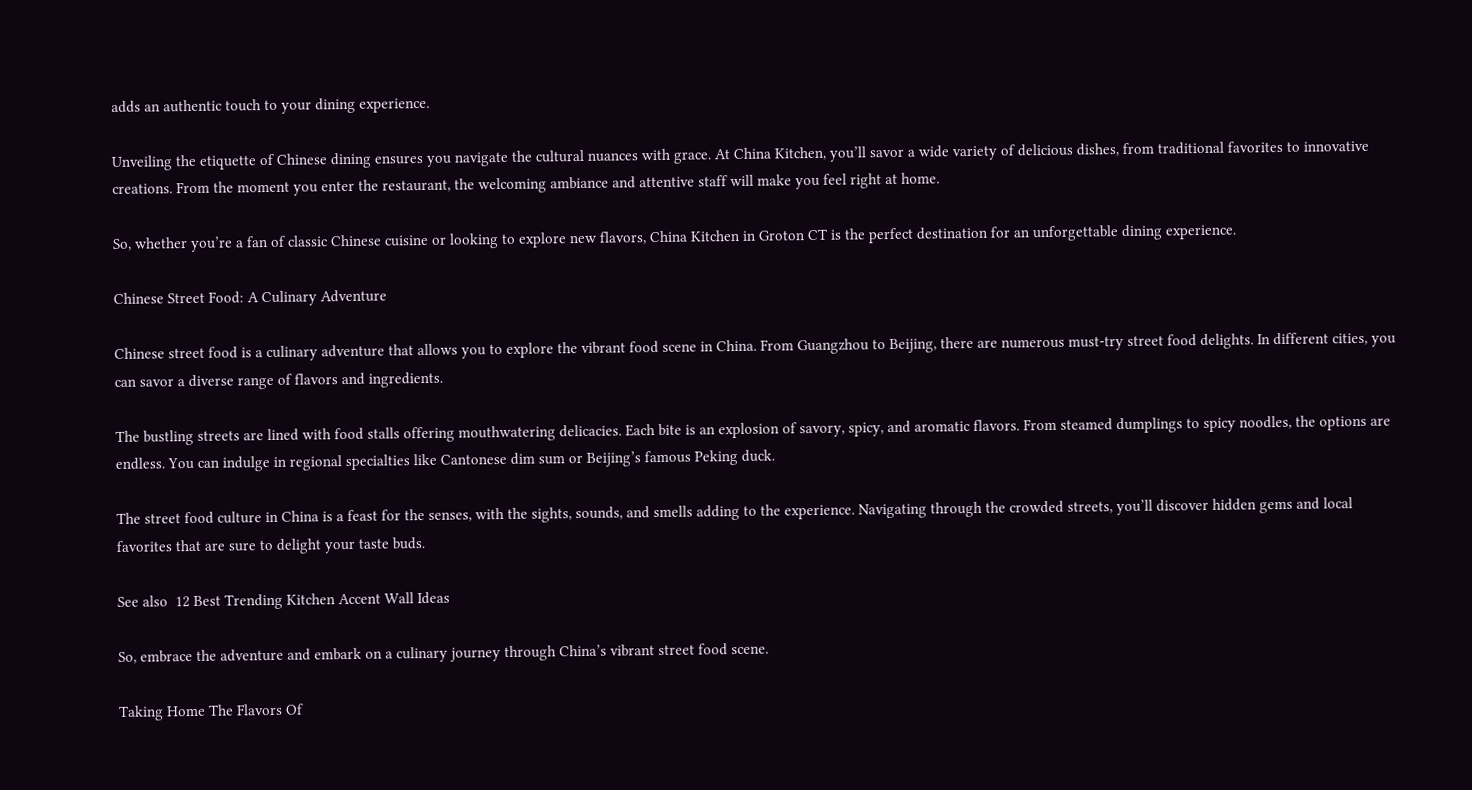adds an authentic touch to your dining experience.

Unveiling the etiquette of Chinese dining ensures you navigate the cultural nuances with grace. At China Kitchen, you’ll savor a wide variety of delicious dishes, from traditional favorites to innovative creations. From the moment you enter the restaurant, the welcoming ambiance and attentive staff will make you feel right at home.

So, whether you’re a fan of classic Chinese cuisine or looking to explore new flavors, China Kitchen in Groton CT is the perfect destination for an unforgettable dining experience.

Chinese Street Food: A Culinary Adventure

Chinese street food is a culinary adventure that allows you to explore the vibrant food scene in China. From Guangzhou to Beijing, there are numerous must-try street food delights. In different cities, you can savor a diverse range of flavors and ingredients.

The bustling streets are lined with food stalls offering mouthwatering delicacies. Each bite is an explosion of savory, spicy, and aromatic flavors. From steamed dumplings to spicy noodles, the options are endless. You can indulge in regional specialties like Cantonese dim sum or Beijing’s famous Peking duck.

The street food culture in China is a feast for the senses, with the sights, sounds, and smells adding to the experience. Navigating through the crowded streets, you’ll discover hidden gems and local favorites that are sure to delight your taste buds.

See also  12 Best Trending Kitchen Accent Wall Ideas

So, embrace the adventure and embark on a culinary journey through China’s vibrant street food scene.

Taking Home The Flavors Of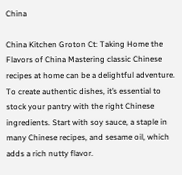China

China Kitchen Groton Ct: Taking Home the Flavors of China Mastering classic Chinese recipes at home can be a delightful adventure. To create authentic dishes, it’s essential to stock your pantry with the right Chinese ingredients. Start with soy sauce, a staple in many Chinese recipes, and sesame oil, which adds a rich nutty flavor.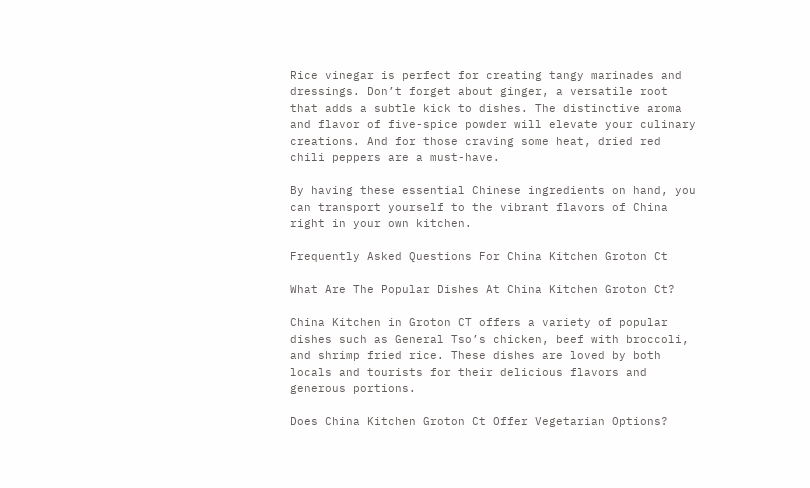Rice vinegar is perfect for creating tangy marinades and dressings. Don’t forget about ginger, a versatile root that adds a subtle kick to dishes. The distinctive aroma and flavor of five-spice powder will elevate your culinary creations. And for those craving some heat, dried red chili peppers are a must-have.

By having these essential Chinese ingredients on hand, you can transport yourself to the vibrant flavors of China right in your own kitchen.

Frequently Asked Questions For China Kitchen Groton Ct

What Are The Popular Dishes At China Kitchen Groton Ct?

China Kitchen in Groton CT offers a variety of popular dishes such as General Tso’s chicken, beef with broccoli, and shrimp fried rice. These dishes are loved by both locals and tourists for their delicious flavors and generous portions.

Does China Kitchen Groton Ct Offer Vegetarian Options?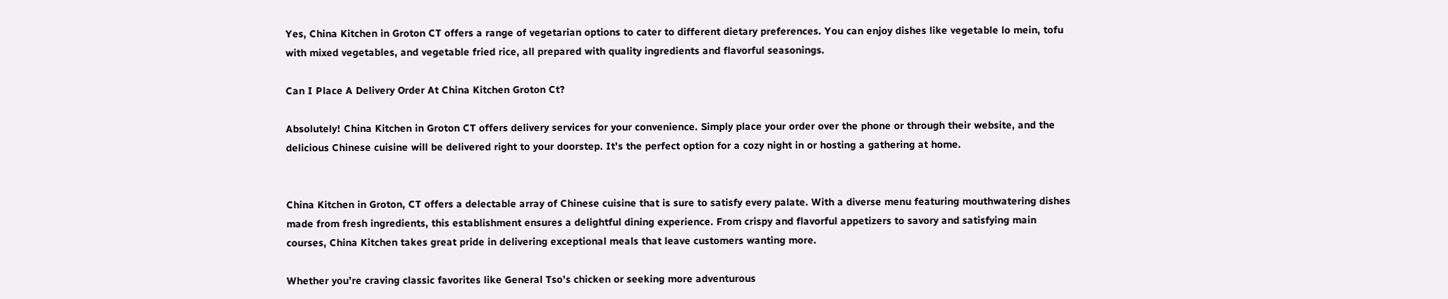Yes, China Kitchen in Groton CT offers a range of vegetarian options to cater to different dietary preferences. You can enjoy dishes like vegetable lo mein, tofu with mixed vegetables, and vegetable fried rice, all prepared with quality ingredients and flavorful seasonings.

Can I Place A Delivery Order At China Kitchen Groton Ct?

Absolutely! China Kitchen in Groton CT offers delivery services for your convenience. Simply place your order over the phone or through their website, and the delicious Chinese cuisine will be delivered right to your doorstep. It’s the perfect option for a cozy night in or hosting a gathering at home.


China Kitchen in Groton, CT offers a delectable array of Chinese cuisine that is sure to satisfy every palate. With a diverse menu featuring mouthwatering dishes made from fresh ingredients, this establishment ensures a delightful dining experience. From crispy and flavorful appetizers to savory and satisfying main courses, China Kitchen takes great pride in delivering exceptional meals that leave customers wanting more.

Whether you’re craving classic favorites like General Tso’s chicken or seeking more adventurous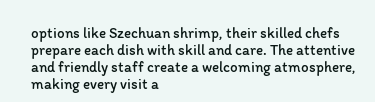options like Szechuan shrimp, their skilled chefs prepare each dish with skill and care. The attentive and friendly staff create a welcoming atmosphere, making every visit a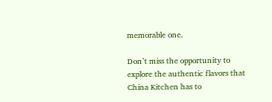memorable one.

Don’t miss the opportunity to explore the authentic flavors that China Kitchen has to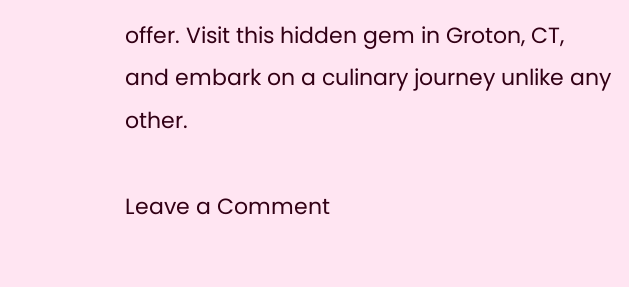offer. Visit this hidden gem in Groton, CT, and embark on a culinary journey unlike any other.

Leave a Comment